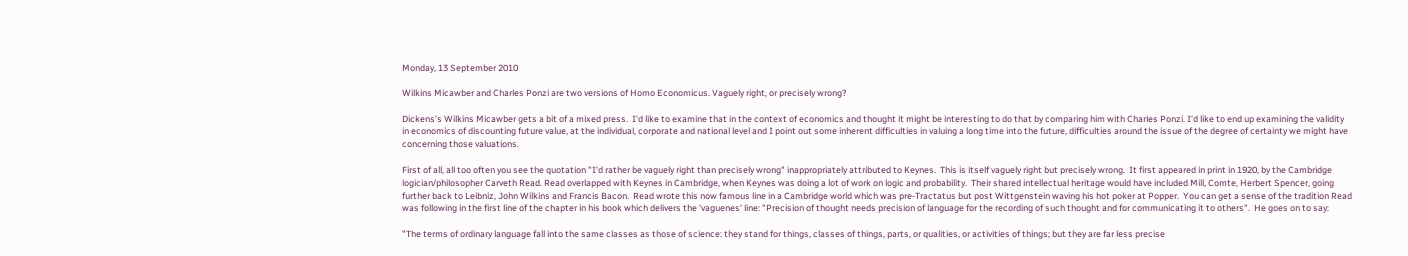Monday, 13 September 2010

Wilkins Micawber and Charles Ponzi are two versions of Homo Economicus. Vaguely right, or precisely wrong?

Dickens's Wilkins Micawber gets a bit of a mixed press.  I'd like to examine that in the context of economics and thought it might be interesting to do that by comparing him with Charles Ponzi. I'd like to end up examining the validity in economics of discounting future value, at the individual, corporate and national level and I point out some inherent difficulties in valuing a long time into the future, difficulties around the issue of the degree of certainty we might have concerning those valuations.

First of all, all too often you see the quotation "I'd rather be vaguely right than precisely wrong" inappropriately attributed to Keynes.  This is itself vaguely right but precisely wrong.  It first appeared in print in 1920, by the Cambridge logician/philosopher Carveth Read. Read overlapped with Keynes in Cambridge, when Keynes was doing a lot of work on logic and probability.  Their shared intellectual heritage would have included Mill, Comte, Herbert Spencer, going further back to Leibniz, John Wilkins and Francis Bacon.  Read wrote this now famous line in a Cambridge world which was pre-Tractatus but post Wittgenstein waving his hot poker at Popper.  You can get a sense of the tradition Read was following in the first line of the chapter in his book which delivers the 'vaguenes' line: "Precision of thought needs precision of language for the recording of such thought and for communicating it to others".  He goes on to say:

"The terms of ordinary language fall into the same classes as those of science: they stand for things, classes of things, parts, or qualities, or activities of things; but they are far less precise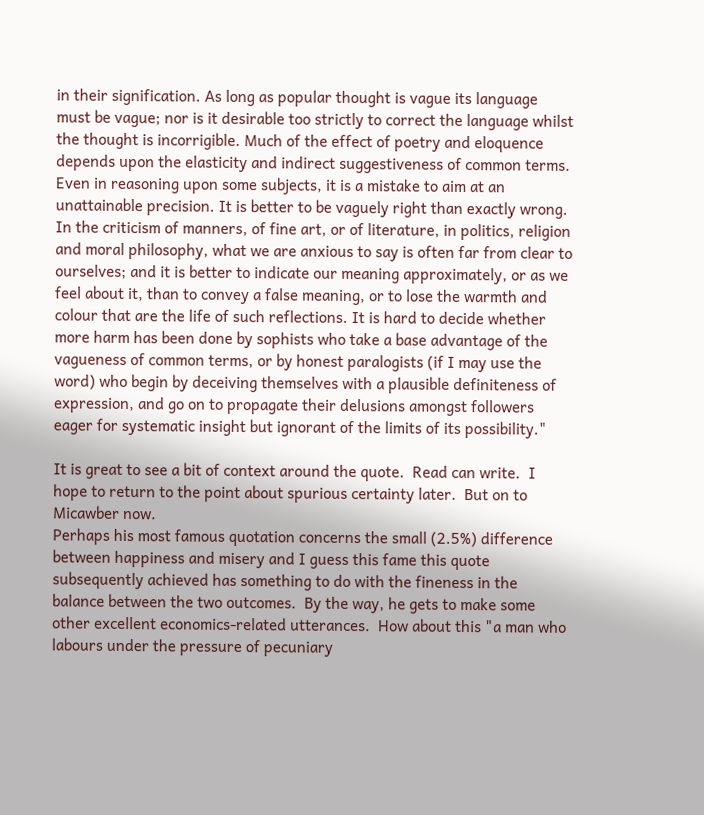in their signification. As long as popular thought is vague its language must be vague; nor is it desirable too strictly to correct the language whilst the thought is incorrigible. Much of the effect of poetry and eloquence depends upon the elasticity and indirect suggestiveness of common terms. Even in reasoning upon some subjects, it is a mistake to aim at an unattainable precision. It is better to be vaguely right than exactly wrong. In the criticism of manners, of fine art, or of literature, in politics, religion and moral philosophy, what we are anxious to say is often far from clear to ourselves; and it is better to indicate our meaning approximately, or as we feel about it, than to convey a false meaning, or to lose the warmth and colour that are the life of such reflections. It is hard to decide whether more harm has been done by sophists who take a base advantage of the vagueness of common terms, or by honest paralogists (if I may use the word) who begin by deceiving themselves with a plausible definiteness of expression, and go on to propagate their delusions amongst followers eager for systematic insight but ignorant of the limits of its possibility."

It is great to see a bit of context around the quote.  Read can write.  I hope to return to the point about spurious certainty later.  But on to Micawber now.
Perhaps his most famous quotation concerns the small (2.5%) difference between happiness and misery and I guess this fame this quote subsequently achieved has something to do with the fineness in the balance between the two outcomes.  By the way, he gets to make some other excellent economics-related utterances.  How about this "a man who labours under the pressure of pecuniary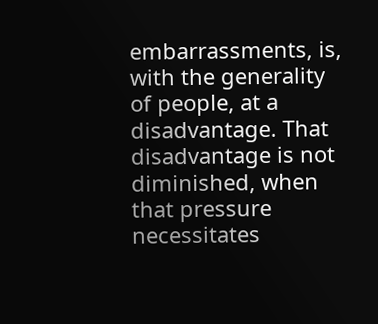embarrassments, is, with the generality of people, at a disadvantage. That disadvantage is not diminished, when that pressure necessitates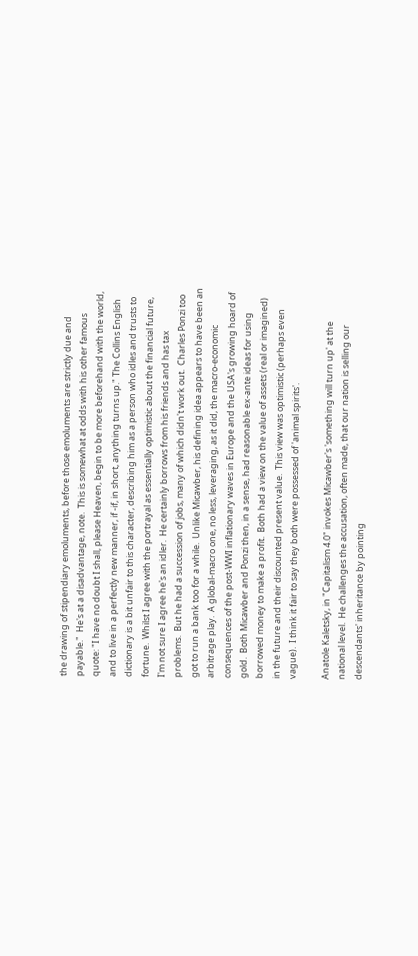the drawing of stipendiary emoluments, before those emoluments are strictly due and payable."  He's at a disadvantage, note.  This is somewhat at odds with his other famous quote: "I have no doubt I shall, please Heaven, begin to be more beforehand with the world, and to live in a perfectly new manner, if -if, in short, anything turns up." The Collins English dictionary is a bit unfair to this character, describing him as a person who idles and trusts to fortune.  Whilst I agree with the portrayal as essentially optimistic about the financial future, I'm not sure I agree he's an idler.  He certainly borrows from his friends and has tax problems.  But he had a succession of jobs, many of which didn't work out.  Charles Ponzi too got to run a bank too for a while.  Unlike Micawber, his defining idea appears to have been an arbitrage play.  A global-macro one, no less, leveraging, as it did, the macro-economic consequences of the post-WWI inflationary waves in Europe and the USA's growing hoard of gold.  Both Micawber and Ponzi then, in a sense, had reasonable ex-ante ideas for using borrowed money to make a profit.  Both had a view on the value of assets (real or imagined) in the future and their discounted present value.  This view was optimistic (perhaps even vague).  I think it fair to say they both were possessed of 'animal spirits'.

Anatole Kaletsky, in "Capitalism 4.0" invokes Micawber's 'something will turn up' at the national level.  He challenges the accusation, often made, that our nation is selling our descendants' inheritance by pointing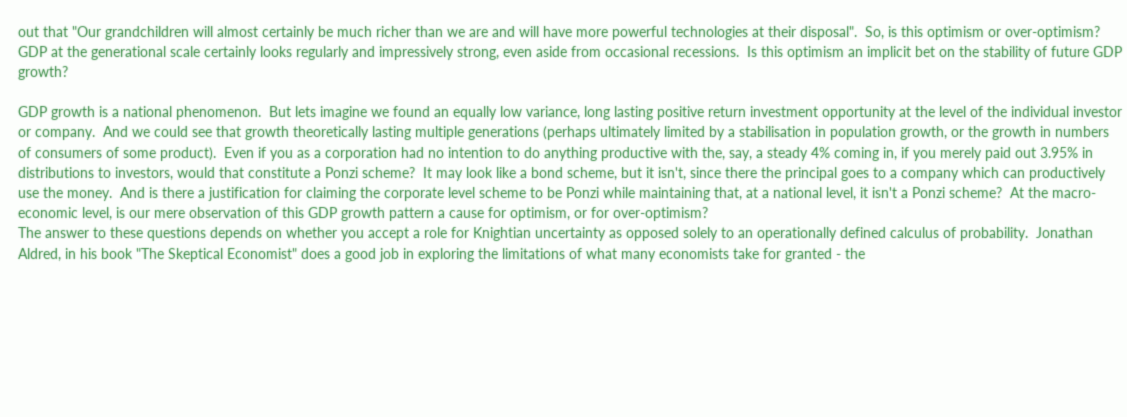out that "Our grandchildren will almost certainly be much richer than we are and will have more powerful technologies at their disposal".  So, is this optimism or over-optimism? GDP at the generational scale certainly looks regularly and impressively strong, even aside from occasional recessions.  Is this optimism an implicit bet on the stability of future GDP growth?

GDP growth is a national phenomenon.  But lets imagine we found an equally low variance, long lasting positive return investment opportunity at the level of the individual investor or company.  And we could see that growth theoretically lasting multiple generations (perhaps ultimately limited by a stabilisation in population growth, or the growth in numbers of consumers of some product).  Even if you as a corporation had no intention to do anything productive with the, say, a steady 4% coming in, if you merely paid out 3.95% in distributions to investors, would that constitute a Ponzi scheme?  It may look like a bond scheme, but it isn't, since there the principal goes to a company which can productively use the money.  And is there a justification for claiming the corporate level scheme to be Ponzi while maintaining that, at a national level, it isn't a Ponzi scheme?  At the macro-economic level, is our mere observation of this GDP growth pattern a cause for optimism, or for over-optimism?
The answer to these questions depends on whether you accept a role for Knightian uncertainty as opposed solely to an operationally defined calculus of probability.  Jonathan Aldred, in his book "The Skeptical Economist" does a good job in exploring the limitations of what many economists take for granted - the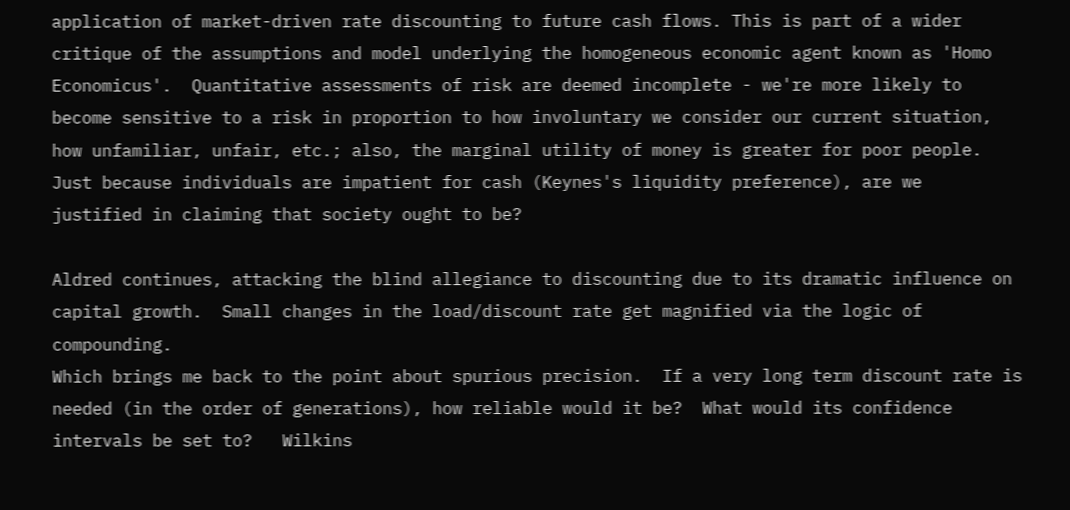application of market-driven rate discounting to future cash flows. This is part of a wider critique of the assumptions and model underlying the homogeneous economic agent known as 'Homo Economicus'.  Quantitative assessments of risk are deemed incomplete - we're more likely to become sensitive to a risk in proportion to how involuntary we consider our current situation, how unfamiliar, unfair, etc.; also, the marginal utility of money is greater for poor people.  Just because individuals are impatient for cash (Keynes's liquidity preference), are we  justified in claiming that society ought to be?

Aldred continues, attacking the blind allegiance to discounting due to its dramatic influence on capital growth.  Small changes in the load/discount rate get magnified via the logic of compounding.
Which brings me back to the point about spurious precision.  If a very long term discount rate is needed (in the order of generations), how reliable would it be?  What would its confidence intervals be set to?   Wilkins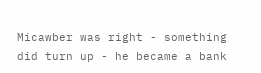Micawber was right - something did turn up - he became a bank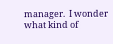manager.  I wonder what kind of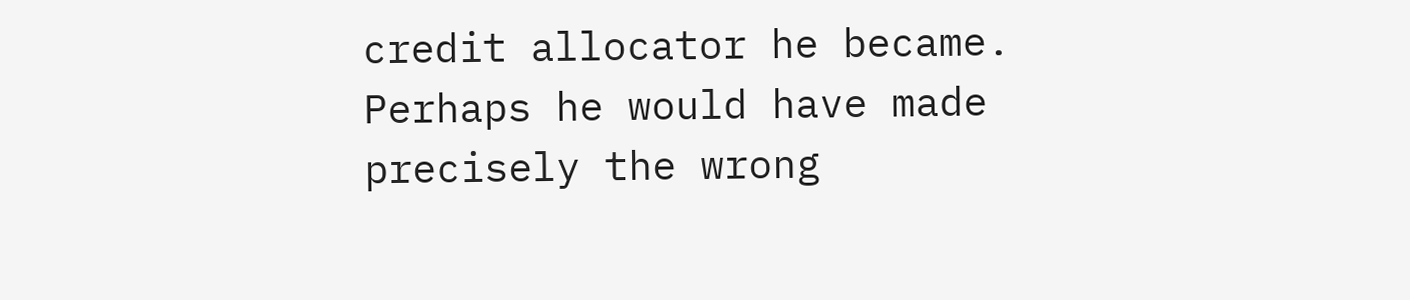credit allocator he became. Perhaps he would have made  precisely the wrong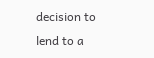decision to lend to a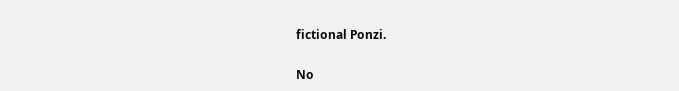fictional Ponzi.

No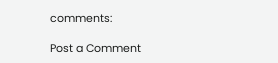comments:

Post a Comment